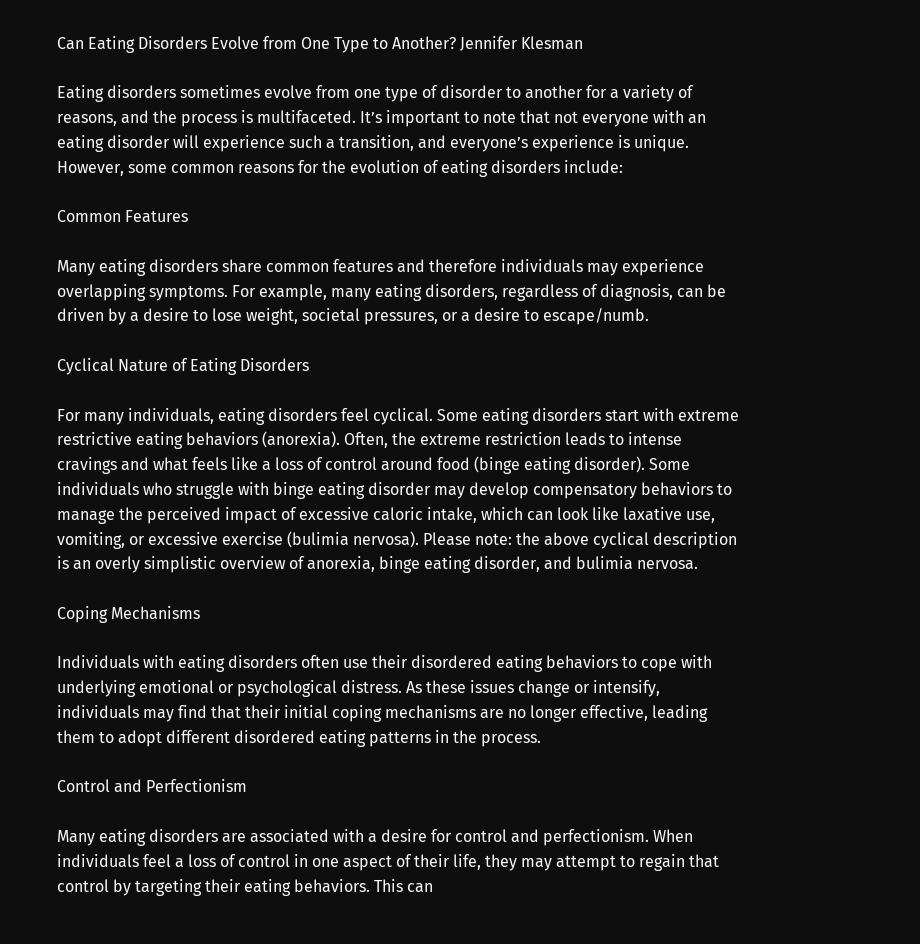Can Eating Disorders Evolve from One Type to Another? Jennifer Klesman

Eating disorders sometimes evolve from one type of disorder to another for a variety of reasons, and the process is multifaceted. It’s important to note that not everyone with an eating disorder will experience such a transition, and everyone’s experience is unique. However, some common reasons for the evolution of eating disorders include:

Common Features

Many eating disorders share common features and therefore individuals may experience overlapping symptoms. For example, many eating disorders, regardless of diagnosis, can be driven by a desire to lose weight, societal pressures, or a desire to escape/numb.

Cyclical Nature of Eating Disorders

For many individuals, eating disorders feel cyclical. Some eating disorders start with extreme restrictive eating behaviors (anorexia). Often, the extreme restriction leads to intense cravings and what feels like a loss of control around food (binge eating disorder). Some individuals who struggle with binge eating disorder may develop compensatory behaviors to manage the perceived impact of excessive caloric intake, which can look like laxative use, vomiting, or excessive exercise (bulimia nervosa). Please note: the above cyclical description is an overly simplistic overview of anorexia, binge eating disorder, and bulimia nervosa.

Coping Mechanisms

Individuals with eating disorders often use their disordered eating behaviors to cope with underlying emotional or psychological distress. As these issues change or intensify, individuals may find that their initial coping mechanisms are no longer effective, leading them to adopt different disordered eating patterns in the process.

Control and Perfectionism

Many eating disorders are associated with a desire for control and perfectionism. When individuals feel a loss of control in one aspect of their life, they may attempt to regain that control by targeting their eating behaviors. This can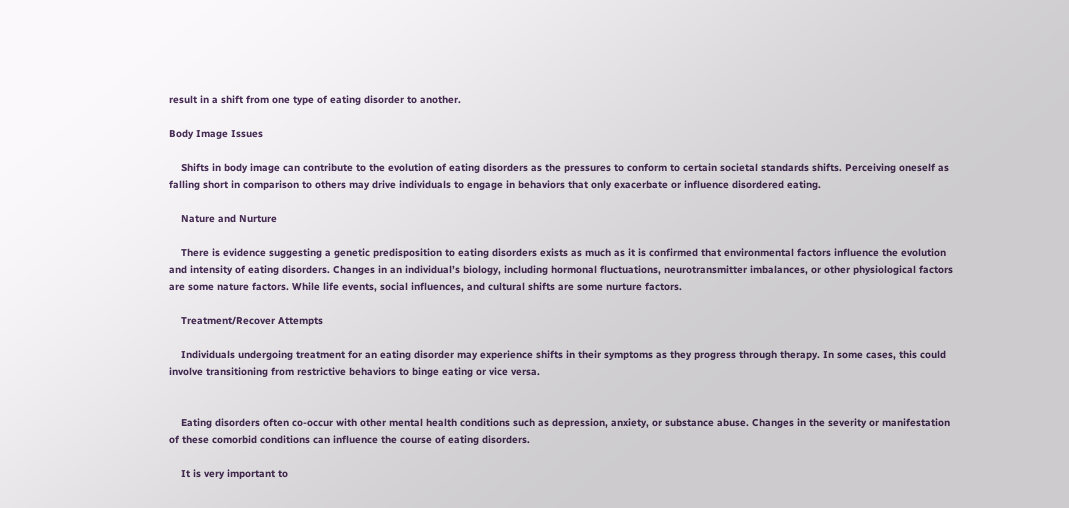result in a shift from one type of eating disorder to another.

Body Image Issues

    Shifts in body image can contribute to the evolution of eating disorders as the pressures to conform to certain societal standards shifts. Perceiving oneself as falling short in comparison to others may drive individuals to engage in behaviors that only exacerbate or influence disordered eating.

    Nature and Nurture

    There is evidence suggesting a genetic predisposition to eating disorders exists as much as it is confirmed that environmental factors influence the evolution and intensity of eating disorders. Changes in an individual’s biology, including hormonal fluctuations, neurotransmitter imbalances, or other physiological factors are some nature factors. While life events, social influences, and cultural shifts are some nurture factors.

    Treatment/Recover Attempts

    Individuals undergoing treatment for an eating disorder may experience shifts in their symptoms as they progress through therapy. In some cases, this could involve transitioning from restrictive behaviors to binge eating or vice versa.


    Eating disorders often co-occur with other mental health conditions such as depression, anxiety, or substance abuse. Changes in the severity or manifestation of these comorbid conditions can influence the course of eating disorders.

    It is very important to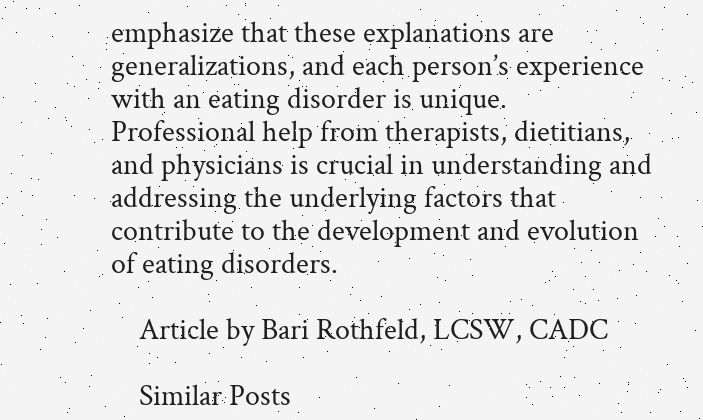emphasize that these explanations are generalizations, and each person’s experience with an eating disorder is unique. Professional help from therapists, dietitians, and physicians is crucial in understanding and addressing the underlying factors that contribute to the development and evolution of eating disorders.

    Article by Bari Rothfeld, LCSW, CADC

    Similar Posts